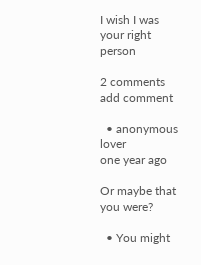I wish I was your right person

2 comments add comment

  • anonymous lover
one year ago

Or maybe that you were?

  • You might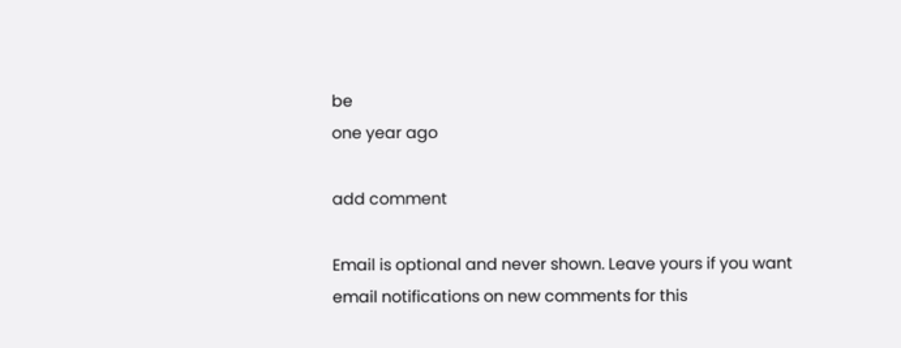be
one year ago

add comment

Email is optional and never shown. Leave yours if you want email notifications on new comments for this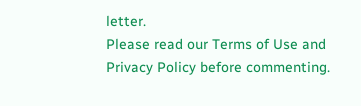letter.
Please read our Terms of Use and Privacy Policy before commenting.